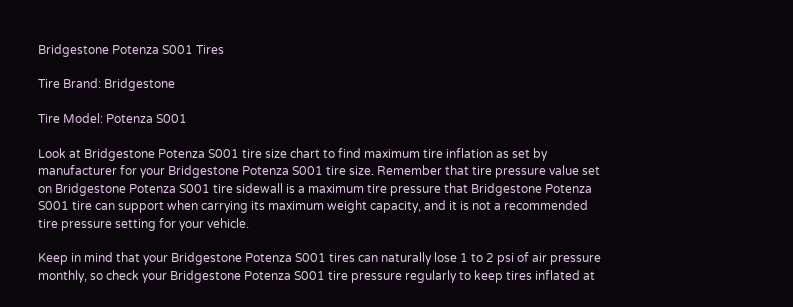Bridgestone Potenza S001 Tires

Tire Brand: Bridgestone

Tire Model: Potenza S001

Look at Bridgestone Potenza S001 tire size chart to find maximum tire inflation as set by manufacturer for your Bridgestone Potenza S001 tire size. Remember that tire pressure value set on Bridgestone Potenza S001 tire sidewall is a maximum tire pressure that Bridgestone Potenza S001 tire can support when carrying its maximum weight capacity, and it is not a recommended tire pressure setting for your vehicle.

Keep in mind that your Bridgestone Potenza S001 tires can naturally lose 1 to 2 psi of air pressure monthly, so check your Bridgestone Potenza S001 tire pressure regularly to keep tires inflated at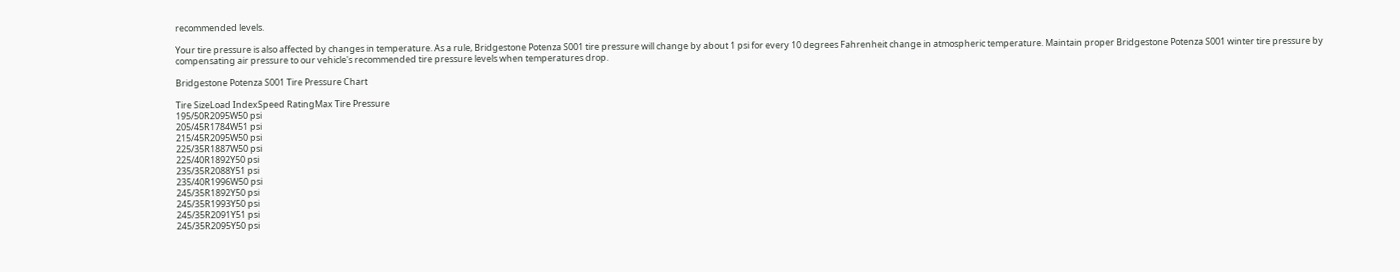recommended levels.

Your tire pressure is also affected by changes in temperature. As a rule, Bridgestone Potenza S001 tire pressure will change by about 1 psi for every 10 degrees Fahrenheit change in atmospheric temperature. Maintain proper Bridgestone Potenza S001 winter tire pressure by compensating air pressure to our vehicle's recommended tire pressure levels when temperatures drop.

Bridgestone Potenza S001 Tire Pressure Chart

Tire SizeLoad IndexSpeed RatingMax Tire Pressure
195/50R2095W50 psi
205/45R1784W51 psi
215/45R2095W50 psi
225/35R1887W50 psi
225/40R1892Y50 psi
235/35R2088Y51 psi
235/40R1996W50 psi
245/35R1892Y50 psi
245/35R1993Y50 psi
245/35R2091Y51 psi
245/35R2095Y50 psi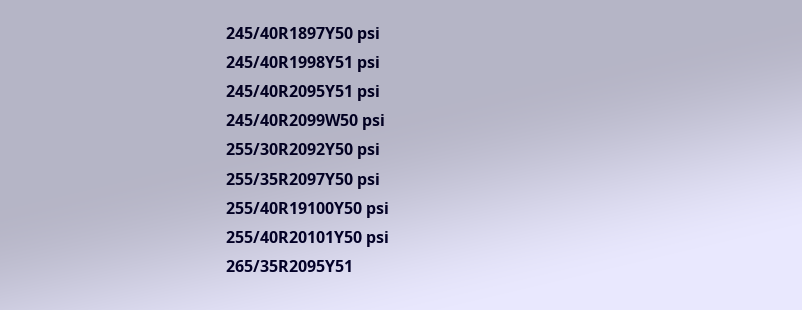245/40R1897Y50 psi
245/40R1998Y51 psi
245/40R2095Y51 psi
245/40R2099W50 psi
255/30R2092Y50 psi
255/35R2097Y50 psi
255/40R19100Y50 psi
255/40R20101Y50 psi
265/35R2095Y51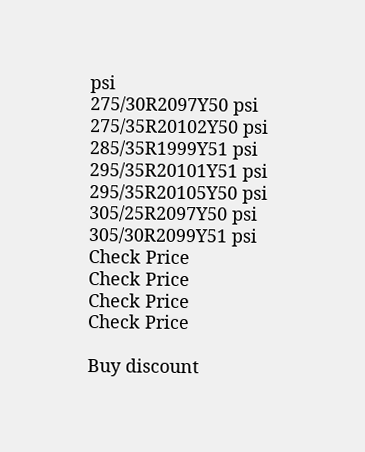psi
275/30R2097Y50 psi
275/35R20102Y50 psi
285/35R1999Y51 psi
295/35R20101Y51 psi
295/35R20105Y50 psi
305/25R2097Y50 psi
305/30R2099Y51 psi
Check Price
Check Price
Check Price
Check Price

Buy discount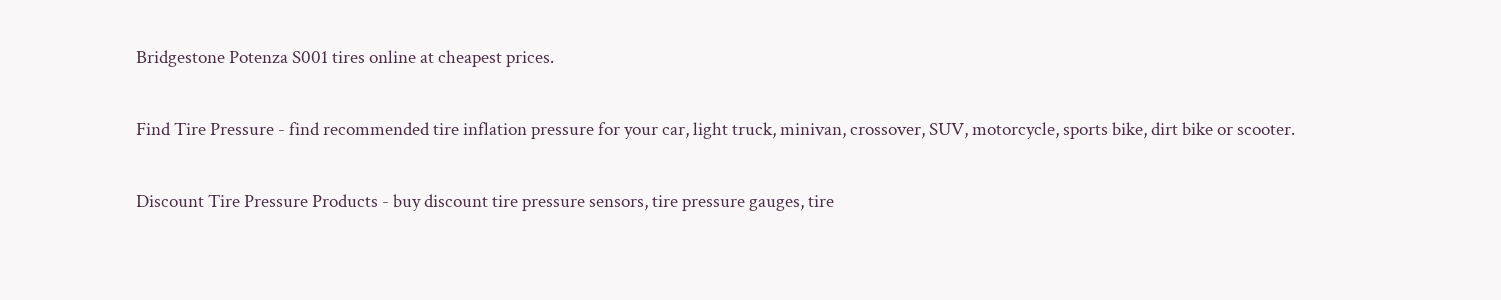Bridgestone Potenza S001 tires online at cheapest prices.

Find Tire Pressure - find recommended tire inflation pressure for your car, light truck, minivan, crossover, SUV, motorcycle, sports bike, dirt bike or scooter.

Discount Tire Pressure Products - buy discount tire pressure sensors, tire pressure gauges, tire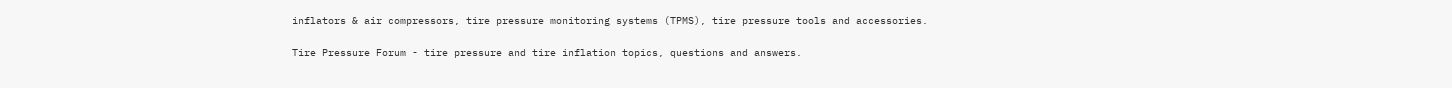inflators & air compressors, tire pressure monitoring systems (TPMS), tire pressure tools and accessories.

Tire Pressure Forum - tire pressure and tire inflation topics, questions and answers.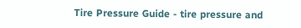Tire Pressure Guide - tire pressure and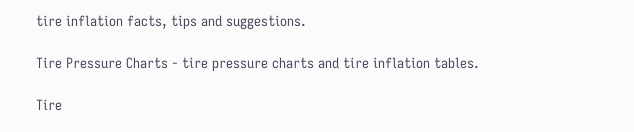tire inflation facts, tips and suggestions.

Tire Pressure Charts - tire pressure charts and tire inflation tables.

Tire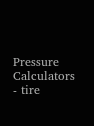Pressure Calculators - tire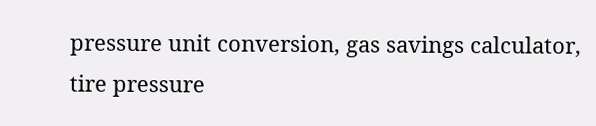pressure unit conversion, gas savings calculator, tire pressure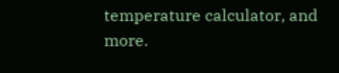temperature calculator, and more.